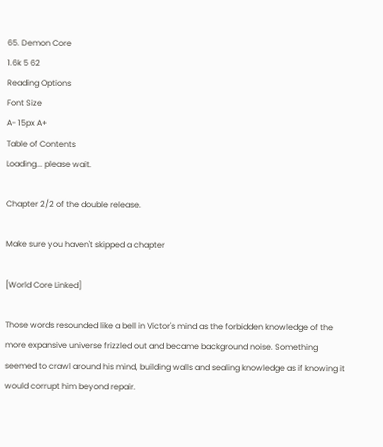65. Demon Core
1.6k 5 62
Reading Options
Font Size
A- 15px A+
Table of Contents
Loading... please wait.

Chapter 2/2 of the double release.

Make sure you haven't skipped a chapter

[World Core Linked]

Those words resounded like a bell in Victor's mind as the forbidden knowledge of the more expansive universe frizzled out and became background noise. Something seemed to crawl around his mind, building walls and sealing knowledge as if knowing it would corrupt him beyond repair.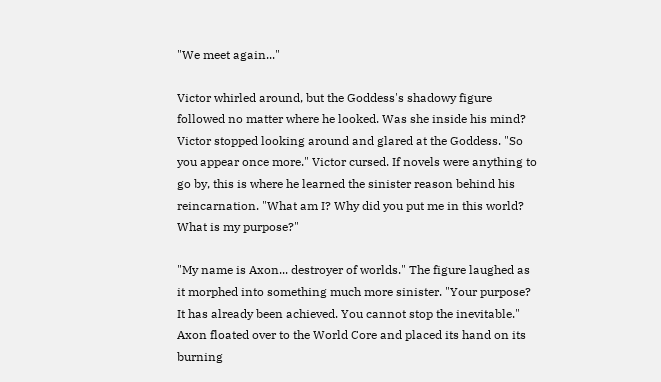"We meet again..."

Victor whirled around, but the Goddess's shadowy figure followed no matter where he looked. Was she inside his mind? Victor stopped looking around and glared at the Goddess. "So you appear once more." Victor cursed. If novels were anything to go by, this is where he learned the sinister reason behind his reincarnation. "What am I? Why did you put me in this world? What is my purpose?"

"My name is Axon... destroyer of worlds." The figure laughed as it morphed into something much more sinister. "Your purpose? It has already been achieved. You cannot stop the inevitable." Axon floated over to the World Core and placed its hand on its burning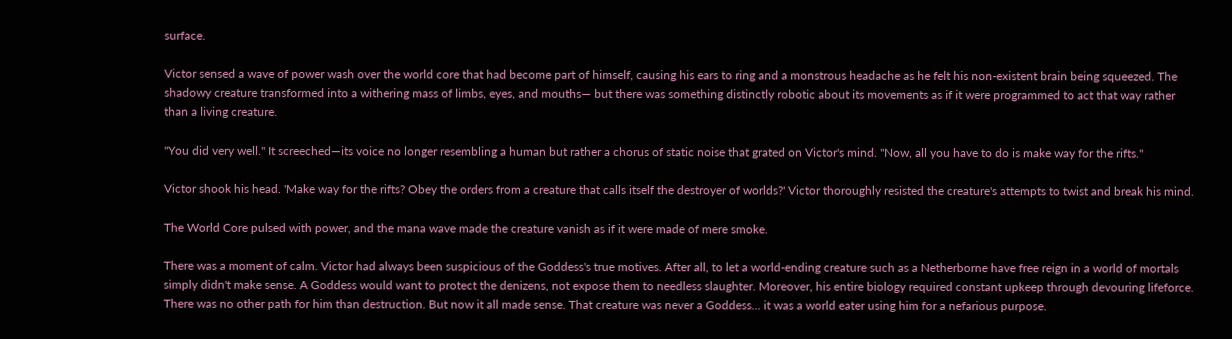surface.

Victor sensed a wave of power wash over the world core that had become part of himself, causing his ears to ring and a monstrous headache as he felt his non-existent brain being squeezed. The shadowy creature transformed into a withering mass of limbs, eyes, and mouths— but there was something distinctly robotic about its movements as if it were programmed to act that way rather than a living creature.

"You did very well." It screeched—its voice no longer resembling a human but rather a chorus of static noise that grated on Victor's mind. "Now, all you have to do is make way for the rifts."

Victor shook his head. 'Make way for the rifts? Obey the orders from a creature that calls itself the destroyer of worlds?' Victor thoroughly resisted the creature's attempts to twist and break his mind.

The World Core pulsed with power, and the mana wave made the creature vanish as if it were made of mere smoke.

There was a moment of calm. Victor had always been suspicious of the Goddess's true motives. After all, to let a world-ending creature such as a Netherborne have free reign in a world of mortals simply didn't make sense. A Goddess would want to protect the denizens, not expose them to needless slaughter. Moreover, his entire biology required constant upkeep through devouring lifeforce. There was no other path for him than destruction. But now it all made sense. That creature was never a Goddess... it was a world eater using him for a nefarious purpose.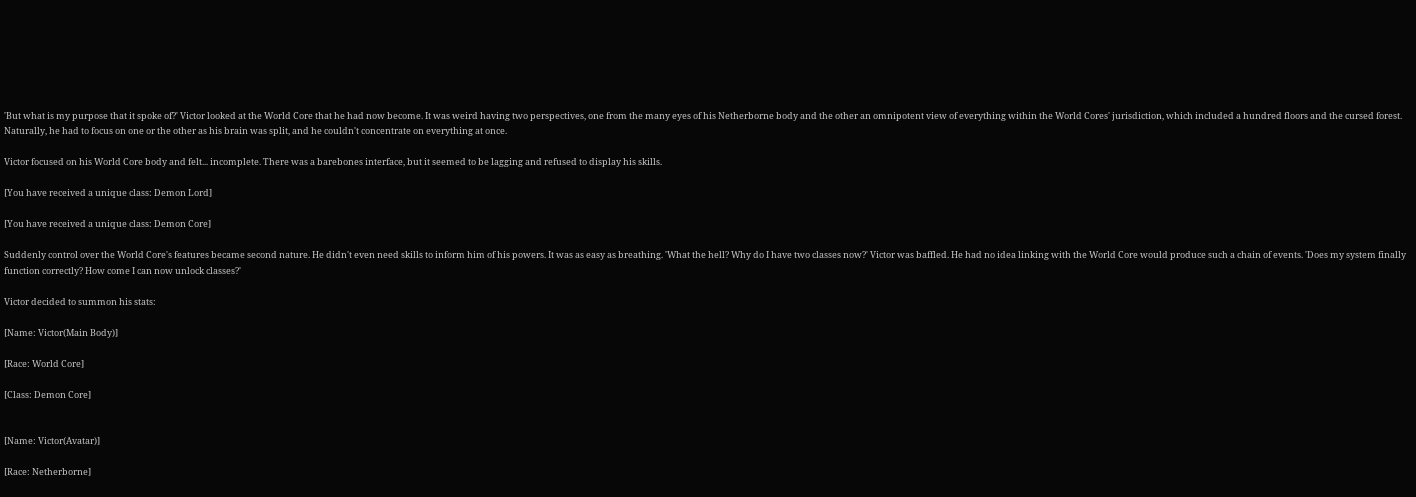'But what is my purpose that it spoke of?' Victor looked at the World Core that he had now become. It was weird having two perspectives, one from the many eyes of his Netherborne body and the other an omnipotent view of everything within the World Cores' jurisdiction, which included a hundred floors and the cursed forest. Naturally, he had to focus on one or the other as his brain was split, and he couldn't concentrate on everything at once.

Victor focused on his World Core body and felt... incomplete. There was a barebones interface, but it seemed to be lagging and refused to display his skills.

[You have received a unique class: Demon Lord]

[You have received a unique class: Demon Core]

Suddenly control over the World Core's features became second nature. He didn't even need skills to inform him of his powers. It was as easy as breathing. 'What the hell? Why do I have two classes now?' Victor was baffled. He had no idea linking with the World Core would produce such a chain of events. 'Does my system finally function correctly? How come I can now unlock classes?'

Victor decided to summon his stats:

[Name: Victor(Main Body)]

[Race: World Core]

[Class: Demon Core]


[Name: Victor(Avatar)]

[Race: Netherborne]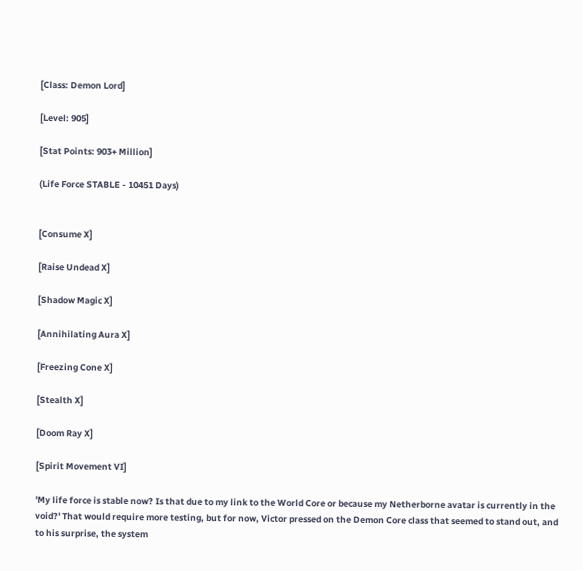[Class: Demon Lord]

[Level: 905]

[Stat Points: 903+ Million]

(Life Force STABLE - 10451 Days)


[Consume X]

[Raise Undead X]

[Shadow Magic X]

[Annihilating Aura X]

[Freezing Cone X]

[Stealth X]

[Doom Ray X]

[Spirit Movement VI]

'My life force is stable now? Is that due to my link to the World Core or because my Netherborne avatar is currently in the void?' That would require more testing, but for now, Victor pressed on the Demon Core class that seemed to stand out, and to his surprise, the system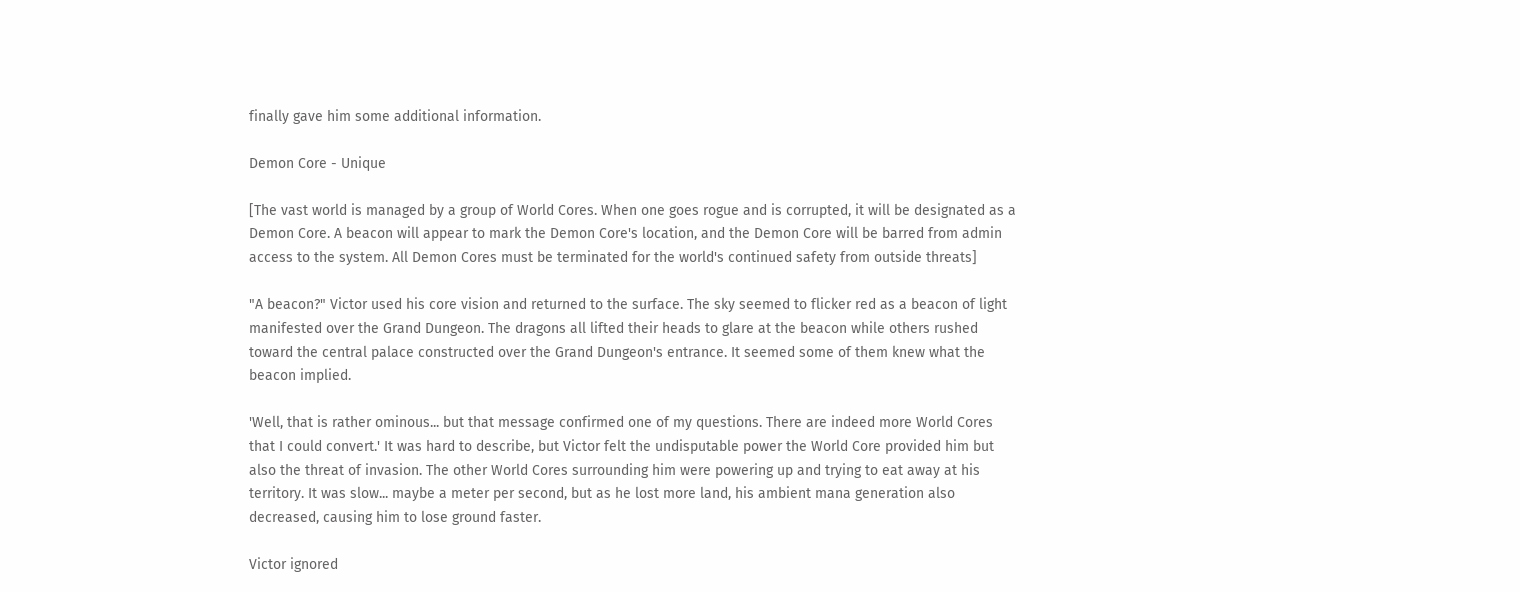finally gave him some additional information.

Demon Core - Unique

[The vast world is managed by a group of World Cores. When one goes rogue and is corrupted, it will be designated as a Demon Core. A beacon will appear to mark the Demon Core's location, and the Demon Core will be barred from admin access to the system. All Demon Cores must be terminated for the world's continued safety from outside threats]

"A beacon?" Victor used his core vision and returned to the surface. The sky seemed to flicker red as a beacon of light manifested over the Grand Dungeon. The dragons all lifted their heads to glare at the beacon while others rushed toward the central palace constructed over the Grand Dungeon's entrance. It seemed some of them knew what the beacon implied.

'Well, that is rather ominous... but that message confirmed one of my questions. There are indeed more World Cores that I could convert.' It was hard to describe, but Victor felt the undisputable power the World Core provided him but also the threat of invasion. The other World Cores surrounding him were powering up and trying to eat away at his territory. It was slow... maybe a meter per second, but as he lost more land, his ambient mana generation also decreased, causing him to lose ground faster.

Victor ignored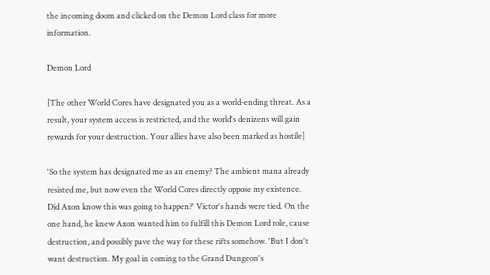the incoming doom and clicked on the Demon Lord class for more information.

Demon Lord

[The other World Cores have designated you as a world-ending threat. As a result, your system access is restricted, and the world's denizens will gain rewards for your destruction. Your allies have also been marked as hostile]

'So the system has designated me as an enemy? The ambient mana already resisted me, but now even the World Cores directly oppose my existence. Did Axon know this was going to happen?' Victor's hands were tied. On the one hand, he knew Axon wanted him to fulfill this Demon Lord role, cause destruction, and possibly pave the way for these rifts somehow. 'But I don't want destruction. My goal in coming to the Grand Dungeon's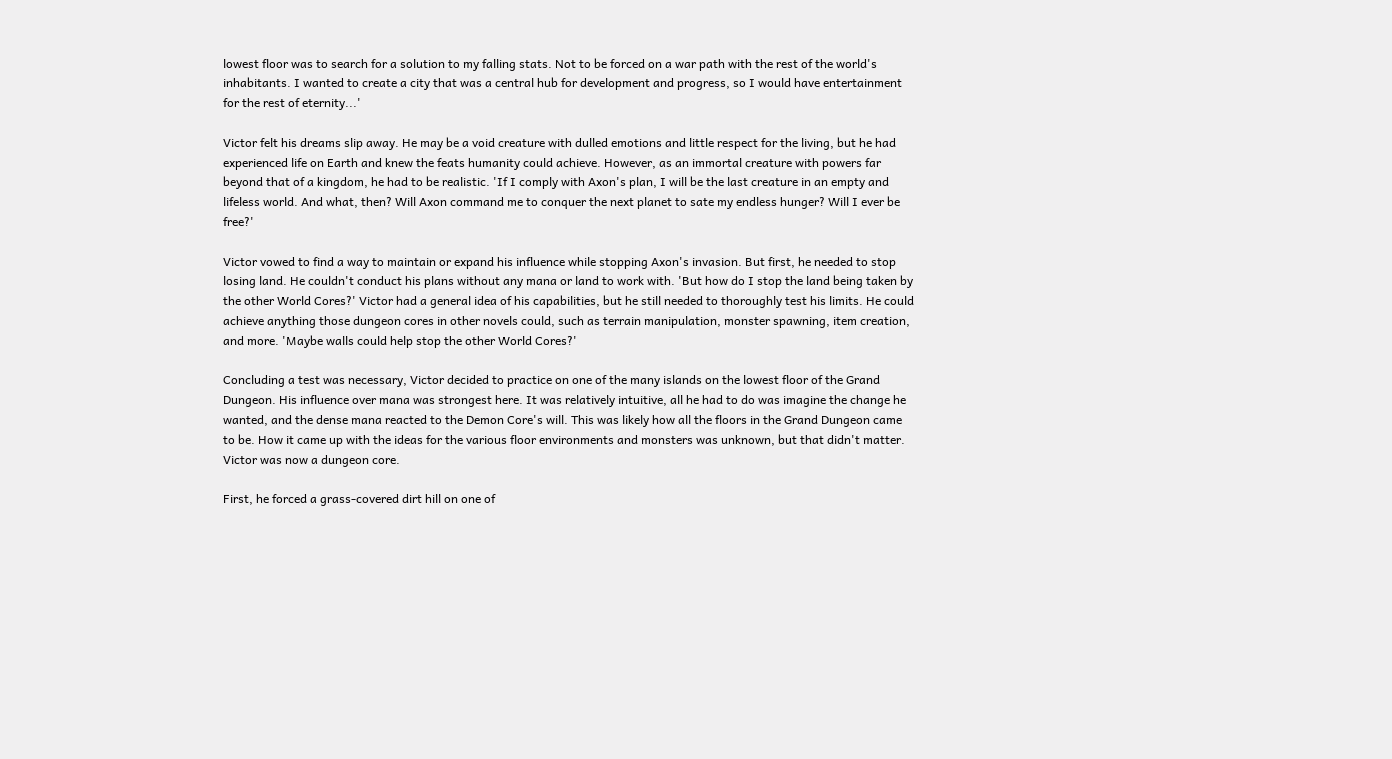lowest floor was to search for a solution to my falling stats. Not to be forced on a war path with the rest of the world's inhabitants. I wanted to create a city that was a central hub for development and progress, so I would have entertainment for the rest of eternity...'

Victor felt his dreams slip away. He may be a void creature with dulled emotions and little respect for the living, but he had experienced life on Earth and knew the feats humanity could achieve. However, as an immortal creature with powers far beyond that of a kingdom, he had to be realistic. 'If I comply with Axon's plan, I will be the last creature in an empty and lifeless world. And what, then? Will Axon command me to conquer the next planet to sate my endless hunger? Will I ever be free?'

Victor vowed to find a way to maintain or expand his influence while stopping Axon's invasion. But first, he needed to stop losing land. He couldn't conduct his plans without any mana or land to work with. 'But how do I stop the land being taken by the other World Cores?' Victor had a general idea of his capabilities, but he still needed to thoroughly test his limits. He could achieve anything those dungeon cores in other novels could, such as terrain manipulation, monster spawning, item creation, and more. 'Maybe walls could help stop the other World Cores?'

Concluding a test was necessary, Victor decided to practice on one of the many islands on the lowest floor of the Grand Dungeon. His influence over mana was strongest here. It was relatively intuitive, all he had to do was imagine the change he wanted, and the dense mana reacted to the Demon Core's will. This was likely how all the floors in the Grand Dungeon came to be. How it came up with the ideas for the various floor environments and monsters was unknown, but that didn't matter. Victor was now a dungeon core.

First, he forced a grass-covered dirt hill on one of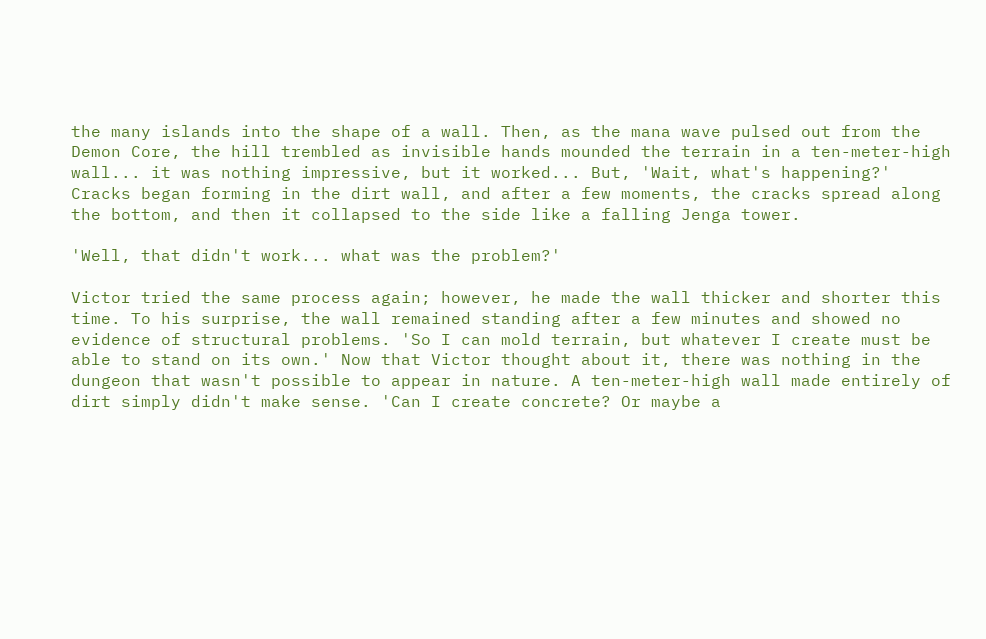the many islands into the shape of a wall. Then, as the mana wave pulsed out from the Demon Core, the hill trembled as invisible hands mounded the terrain in a ten-meter-high wall... it was nothing impressive, but it worked... But, 'Wait, what's happening?' Cracks began forming in the dirt wall, and after a few moments, the cracks spread along the bottom, and then it collapsed to the side like a falling Jenga tower.

'Well, that didn't work... what was the problem?'

Victor tried the same process again; however, he made the wall thicker and shorter this time. To his surprise, the wall remained standing after a few minutes and showed no evidence of structural problems. 'So I can mold terrain, but whatever I create must be able to stand on its own.' Now that Victor thought about it, there was nothing in the dungeon that wasn't possible to appear in nature. A ten-meter-high wall made entirely of dirt simply didn't make sense. 'Can I create concrete? Or maybe a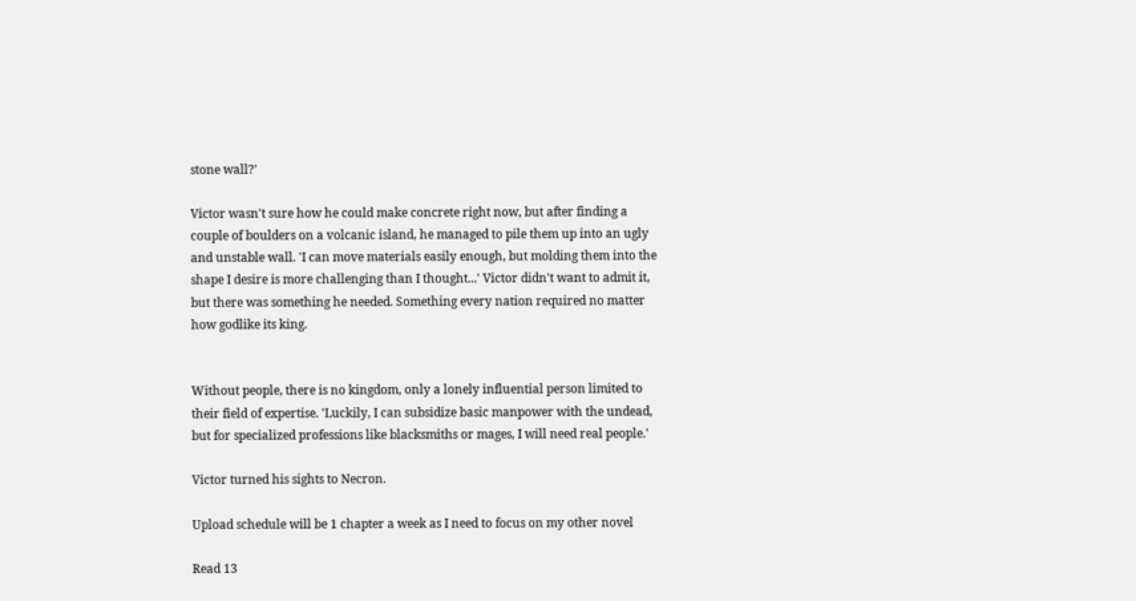stone wall?'

Victor wasn't sure how he could make concrete right now, but after finding a couple of boulders on a volcanic island, he managed to pile them up into an ugly and unstable wall. 'I can move materials easily enough, but molding them into the shape I desire is more challenging than I thought...' Victor didn't want to admit it, but there was something he needed. Something every nation required no matter how godlike its king.


Without people, there is no kingdom, only a lonely influential person limited to their field of expertise. 'Luckily, I can subsidize basic manpower with the undead, but for specialized professions like blacksmiths or mages, I will need real people.'

Victor turned his sights to Necron.

Upload schedule will be 1 chapter a week as I need to focus on my other novel

Read 13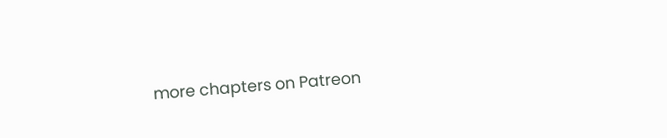more chapters on Patreon